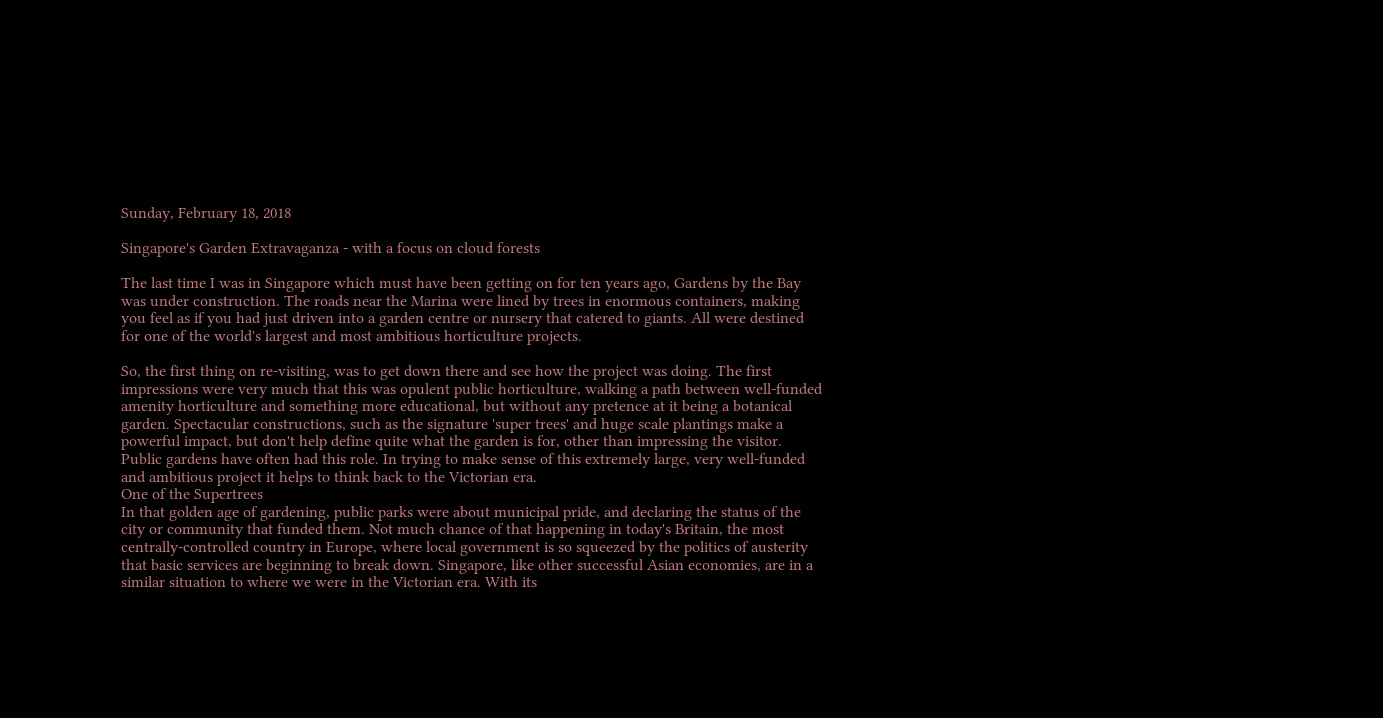Sunday, February 18, 2018

Singapore's Garden Extravaganza - with a focus on cloud forests

The last time I was in Singapore which must have been getting on for ten years ago, Gardens by the Bay was under construction. The roads near the Marina were lined by trees in enormous containers, making you feel as if you had just driven into a garden centre or nursery that catered to giants. All were destined for one of the world's largest and most ambitious horticulture projects.

So, the first thing on re-visiting, was to get down there and see how the project was doing. The first impressions were very much that this was opulent public horticulture, walking a path between well-funded amenity horticulture and something more educational, but without any pretence at it being a botanical garden. Spectacular constructions, such as the signature 'super trees' and huge scale plantings make a powerful impact, but don't help define quite what the garden is for, other than impressing the visitor. Public gardens have often had this role. In trying to make sense of this extremely large, very well-funded and ambitious project it helps to think back to the Victorian era.
One of the Supertrees
In that golden age of gardening, public parks were about municipal pride, and declaring the status of the city or community that funded them. Not much chance of that happening in today's Britain, the most centrally-controlled country in Europe, where local government is so squeezed by the politics of austerity that basic services are beginning to break down. Singapore, like other successful Asian economies, are in a similar situation to where we were in the Victorian era. With its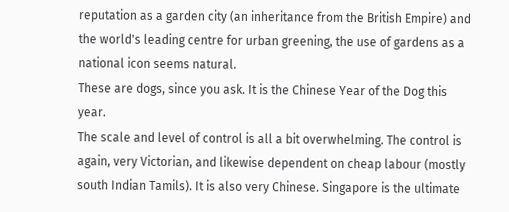reputation as a garden city (an inheritance from the British Empire) and the world's leading centre for urban greening, the use of gardens as a national icon seems natural.
These are dogs, since you ask. It is the Chinese Year of the Dog this year.
The scale and level of control is all a bit overwhelming. The control is again, very Victorian, and likewise dependent on cheap labour (mostly south Indian Tamils). It is also very Chinese. Singapore is the ultimate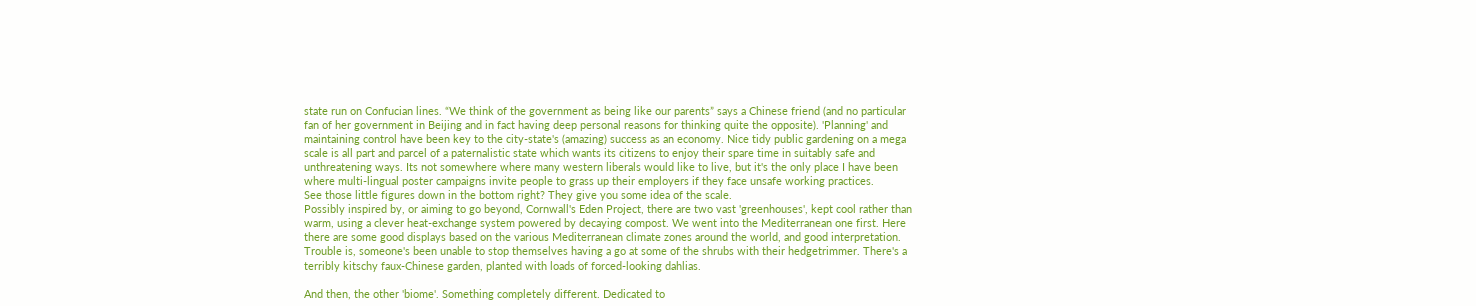state run on Confucian lines. “We think of the government as being like our parents” says a Chinese friend (and no particular fan of her government in Beijing and in fact having deep personal reasons for thinking quite the opposite). 'Planning' and maintaining control have been key to the city-state's (amazing) success as an economy. Nice tidy public gardening on a mega scale is all part and parcel of a paternalistic state which wants its citizens to enjoy their spare time in suitably safe and unthreatening ways. Its not somewhere where many western liberals would like to live, but it's the only place I have been where multi-lingual poster campaigns invite people to grass up their employers if they face unsafe working practices.
See those little figures down in the bottom right? They give you some idea of the scale.
Possibly inspired by, or aiming to go beyond, Cornwall's Eden Project, there are two vast 'greenhouses', kept cool rather than warm, using a clever heat-exchange system powered by decaying compost. We went into the Mediterranean one first. Here there are some good displays based on the various Mediterranean climate zones around the world, and good interpretation. Trouble is, someone's been unable to stop themselves having a go at some of the shrubs with their hedgetrimmer. There's a terribly kitschy faux-Chinese garden, planted with loads of forced-looking dahlias.

And then, the other 'biome'. Something completely different. Dedicated to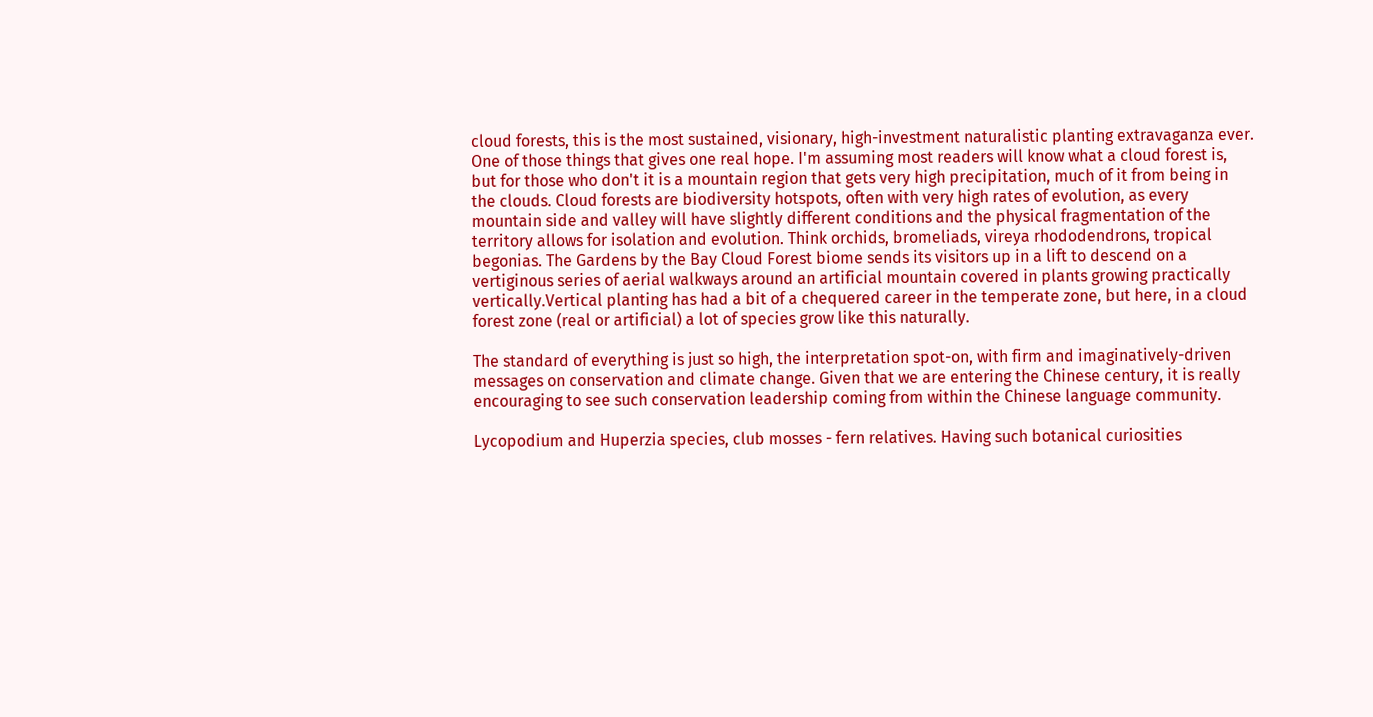cloud forests, this is the most sustained, visionary, high-investment naturalistic planting extravaganza ever. One of those things that gives one real hope. I'm assuming most readers will know what a cloud forest is, but for those who don't it is a mountain region that gets very high precipitation, much of it from being in the clouds. Cloud forests are biodiversity hotspots, often with very high rates of evolution, as every mountain side and valley will have slightly different conditions and the physical fragmentation of the territory allows for isolation and evolution. Think orchids, bromeliads, vireya rhododendrons, tropical begonias. The Gardens by the Bay Cloud Forest biome sends its visitors up in a lift to descend on a vertiginous series of aerial walkways around an artificial mountain covered in plants growing practically vertically.Vertical planting has had a bit of a chequered career in the temperate zone, but here, in a cloud forest zone (real or artificial) a lot of species grow like this naturally.

The standard of everything is just so high, the interpretation spot-on, with firm and imaginatively-driven messages on conservation and climate change. Given that we are entering the Chinese century, it is really encouraging to see such conservation leadership coming from within the Chinese language community.

Lycopodium and Huperzia species, club mosses - fern relatives. Having such botanical curiosities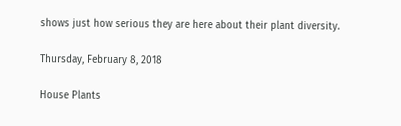shows just how serious they are here about their plant diversity.

Thursday, February 8, 2018

House Plants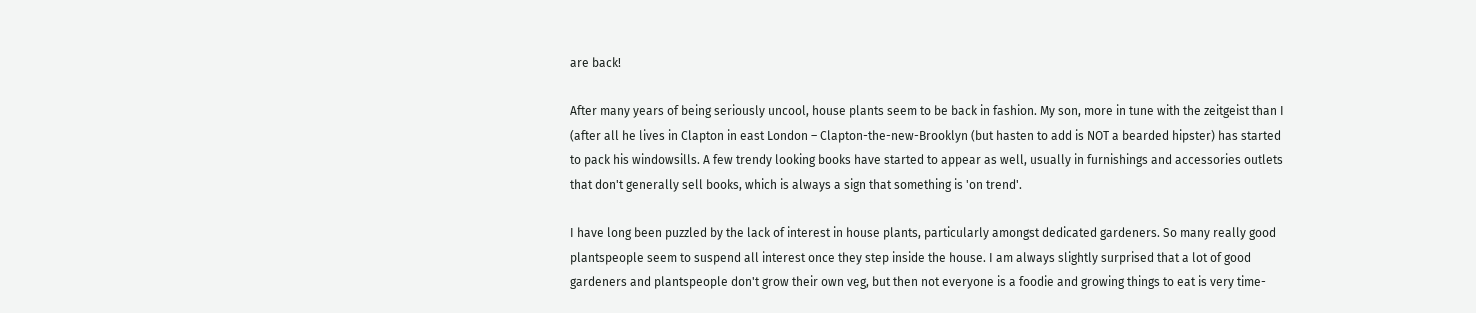are back!

After many years of being seriously uncool, house plants seem to be back in fashion. My son, more in tune with the zeitgeist than I (after all he lives in Clapton in east London – Clapton-the-new-Brooklyn (but hasten to add is NOT a bearded hipster) has started to pack his windowsills. A few trendy looking books have started to appear as well, usually in furnishings and accessories outlets that don't generally sell books, which is always a sign that something is 'on trend'.

I have long been puzzled by the lack of interest in house plants, particularly amongst dedicated gardeners. So many really good plantspeople seem to suspend all interest once they step inside the house. I am always slightly surprised that a lot of good gardeners and plantspeople don't grow their own veg, but then not everyone is a foodie and growing things to eat is very time-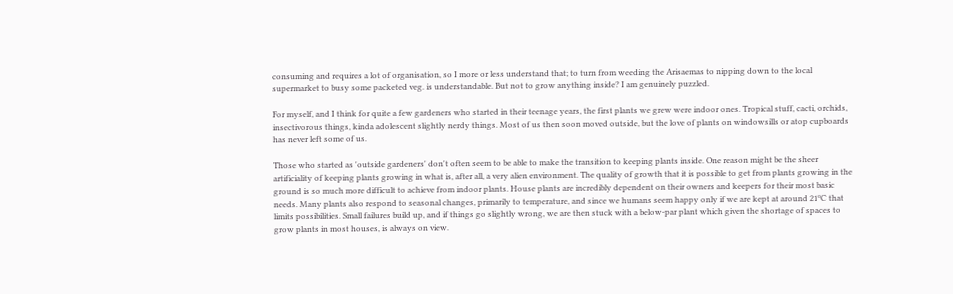consuming and requires a lot of organisation, so I more or less understand that; to turn from weeding the Arisaemas to nipping down to the local supermarket to busy some packeted veg. is understandable. But not to grow anything inside? I am genuinely puzzled.

For myself, and I think for quite a few gardeners who started in their teenage years, the first plants we grew were indoor ones. Tropical stuff, cacti, orchids, insectivorous things, kinda adolescent slightly nerdy things. Most of us then soon moved outside, but the love of plants on windowsills or atop cupboards has never left some of us.

Those who started as 'outside gardeners' don't often seem to be able to make the transition to keeping plants inside. One reason might be the sheer artificiality of keeping plants growing in what is, after all, a very alien environment. The quality of growth that it is possible to get from plants growing in the ground is so much more difficult to achieve from indoor plants. House plants are incredibly dependent on their owners and keepers for their most basic needs. Many plants also respond to seasonal changes, primarily to temperature, and since we humans seem happy only if we are kept at around 21ºC that limits possibilities. Small failures build up, and if things go slightly wrong, we are then stuck with a below-par plant which given the shortage of spaces to grow plants in most houses, is always on view.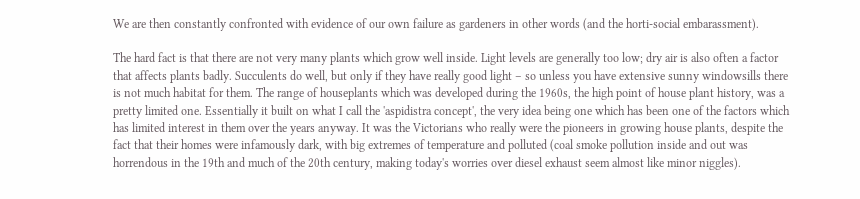We are then constantly confronted with evidence of our own failure as gardeners in other words (and the horti-social embarassment).

The hard fact is that there are not very many plants which grow well inside. Light levels are generally too low; dry air is also often a factor that affects plants badly. Succulents do well, but only if they have really good light – so unless you have extensive sunny windowsills there is not much habitat for them. The range of houseplants which was developed during the 1960s, the high point of house plant history, was a pretty limited one. Essentially it built on what I call the 'aspidistra concept', the very idea being one which has been one of the factors which has limited interest in them over the years anyway. It was the Victorians who really were the pioneers in growing house plants, despite the fact that their homes were infamously dark, with big extremes of temperature and polluted (coal smoke pollution inside and out was horrendous in the 19th and much of the 20th century, making today's worries over diesel exhaust seem almost like minor niggles).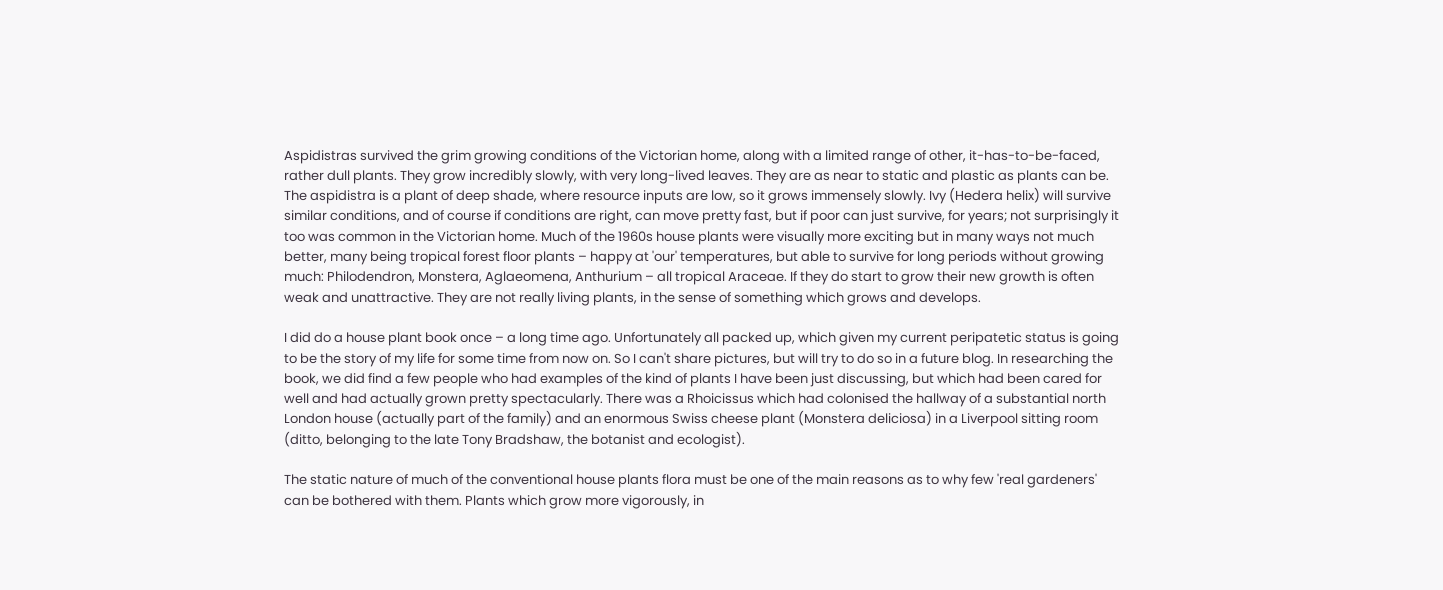Aspidistras survived the grim growing conditions of the Victorian home, along with a limited range of other, it-has-to-be-faced, rather dull plants. They grow incredibly slowly, with very long-lived leaves. They are as near to static and plastic as plants can be. The aspidistra is a plant of deep shade, where resource inputs are low, so it grows immensely slowly. Ivy (Hedera helix) will survive similar conditions, and of course if conditions are right, can move pretty fast, but if poor can just survive, for years; not surprisingly it too was common in the Victorian home. Much of the 1960s house plants were visually more exciting but in many ways not much better, many being tropical forest floor plants – happy at 'our' temperatures, but able to survive for long periods without growing much: Philodendron, Monstera, Aglaeomena, Anthurium – all tropical Araceae. If they do start to grow their new growth is often weak and unattractive. They are not really living plants, in the sense of something which grows and develops.

I did do a house plant book once – a long time ago. Unfortunately all packed up, which given my current peripatetic status is going to be the story of my life for some time from now on. So I can't share pictures, but will try to do so in a future blog. In researching the book, we did find a few people who had examples of the kind of plants I have been just discussing, but which had been cared for well and had actually grown pretty spectacularly. There was a Rhoicissus which had colonised the hallway of a substantial north London house (actually part of the family) and an enormous Swiss cheese plant (Monstera deliciosa) in a Liverpool sitting room (ditto, belonging to the late Tony Bradshaw, the botanist and ecologist).

The static nature of much of the conventional house plants flora must be one of the main reasons as to why few 'real gardeners' can be bothered with them. Plants which grow more vigorously, in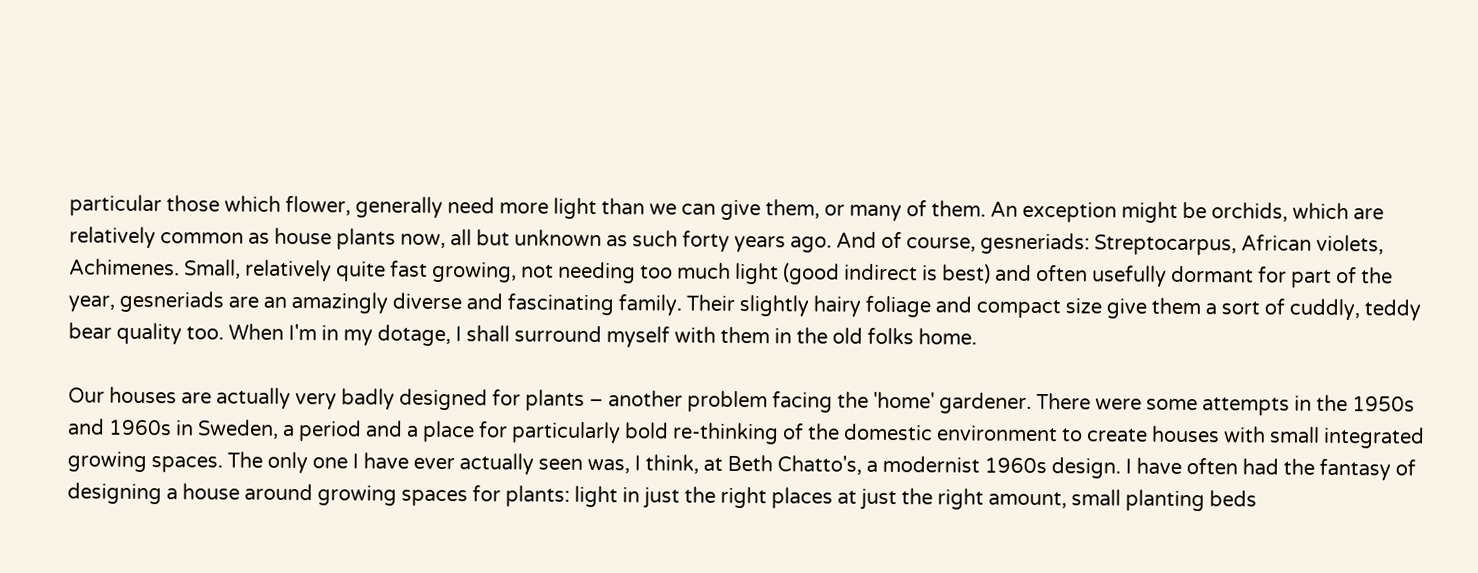particular those which flower, generally need more light than we can give them, or many of them. An exception might be orchids, which are relatively common as house plants now, all but unknown as such forty years ago. And of course, gesneriads: Streptocarpus, African violets, Achimenes. Small, relatively quite fast growing, not needing too much light (good indirect is best) and often usefully dormant for part of the year, gesneriads are an amazingly diverse and fascinating family. Their slightly hairy foliage and compact size give them a sort of cuddly, teddy bear quality too. When I'm in my dotage, I shall surround myself with them in the old folks home.

Our houses are actually very badly designed for plants – another problem facing the 'home' gardener. There were some attempts in the 1950s and 1960s in Sweden, a period and a place for particularly bold re-thinking of the domestic environment to create houses with small integrated growing spaces. The only one I have ever actually seen was, I think, at Beth Chatto's, a modernist 1960s design. I have often had the fantasy of designing a house around growing spaces for plants: light in just the right places at just the right amount, small planting beds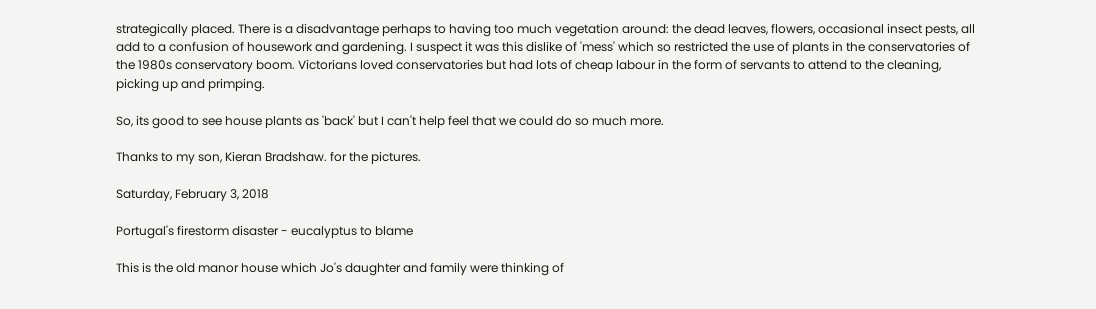strategically placed. There is a disadvantage perhaps to having too much vegetation around: the dead leaves, flowers, occasional insect pests, all add to a confusion of housework and gardening. I suspect it was this dislike of 'mess' which so restricted the use of plants in the conservatories of the 1980s conservatory boom. Victorians loved conservatories but had lots of cheap labour in the form of servants to attend to the cleaning, picking up and primping.

So, its good to see house plants as 'back' but I can't help feel that we could do so much more.

Thanks to my son, Kieran Bradshaw. for the pictures.

Saturday, February 3, 2018

Portugal's firestorm disaster - eucalyptus to blame

This is the old manor house which Jo's daughter and family were thinking of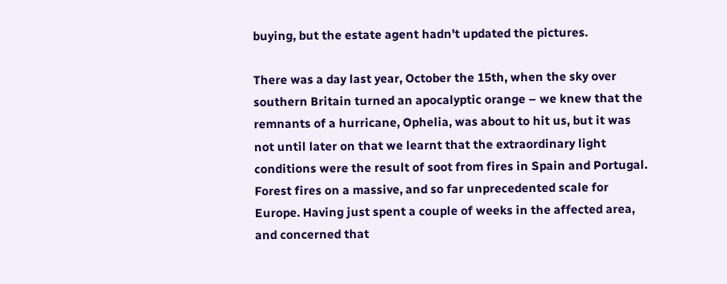buying, but the estate agent hadn't updated the pictures.

There was a day last year, October the 15th, when the sky over southern Britain turned an apocalyptic orange – we knew that the remnants of a hurricane, Ophelia, was about to hit us, but it was not until later on that we learnt that the extraordinary light conditions were the result of soot from fires in Spain and Portugal. Forest fires on a massive, and so far unprecedented scale for Europe. Having just spent a couple of weeks in the affected area, and concerned that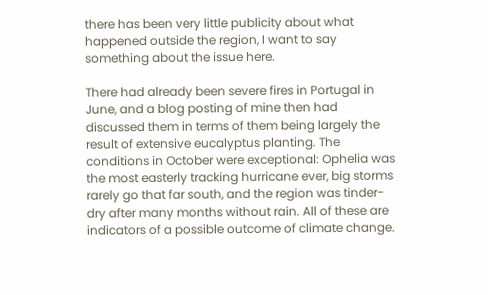there has been very little publicity about what happened outside the region, I want to say something about the issue here.

There had already been severe fires in Portugal in June, and a blog posting of mine then had discussed them in terms of them being largely the result of extensive eucalyptus planting. The conditions in October were exceptional: Ophelia was the most easterly tracking hurricane ever, big storms rarely go that far south, and the region was tinder-dry after many months without rain. All of these are indicators of a possible outcome of climate change.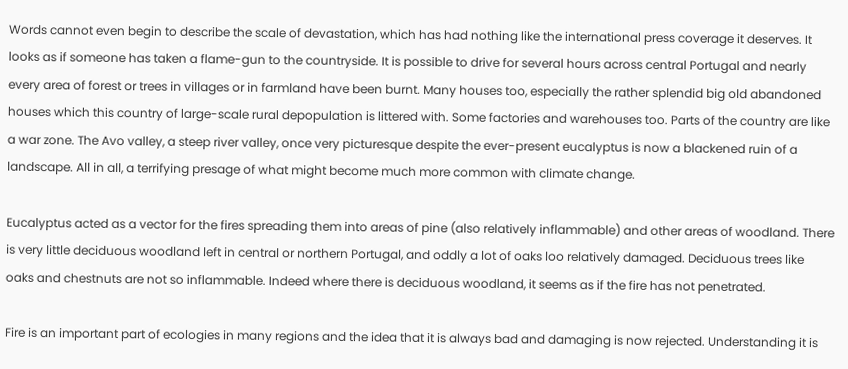Words cannot even begin to describe the scale of devastation, which has had nothing like the international press coverage it deserves. It looks as if someone has taken a flame-gun to the countryside. It is possible to drive for several hours across central Portugal and nearly every area of forest or trees in villages or in farmland have been burnt. Many houses too, especially the rather splendid big old abandoned houses which this country of large-scale rural depopulation is littered with. Some factories and warehouses too. Parts of the country are like a war zone. The Avo valley, a steep river valley, once very picturesque despite the ever-present eucalyptus is now a blackened ruin of a landscape. All in all, a terrifying presage of what might become much more common with climate change.

Eucalyptus acted as a vector for the fires spreading them into areas of pine (also relatively inflammable) and other areas of woodland. There is very little deciduous woodland left in central or northern Portugal, and oddly a lot of oaks loo relatively damaged. Deciduous trees like oaks and chestnuts are not so inflammable. Indeed where there is deciduous woodland, it seems as if the fire has not penetrated.

Fire is an important part of ecologies in many regions and the idea that it is always bad and damaging is now rejected. Understanding it is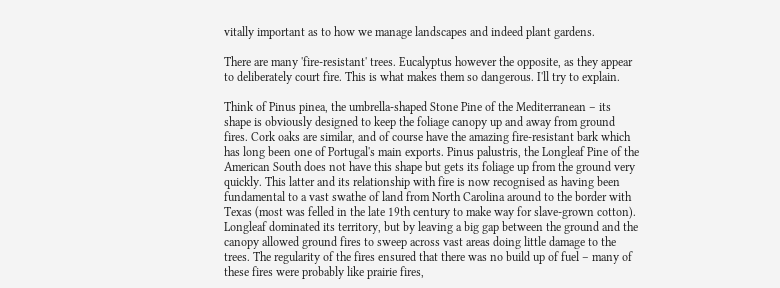vitally important as to how we manage landscapes and indeed plant gardens.

There are many 'fire-resistant' trees. Eucalyptus however the opposite, as they appear to deliberately court fire. This is what makes them so dangerous. I'll try to explain.

Think of Pinus pinea, the umbrella-shaped Stone Pine of the Mediterranean – its shape is obviously designed to keep the foliage canopy up and away from ground fires. Cork oaks are similar, and of course have the amazing fire-resistant bark which has long been one of Portugal's main exports. Pinus palustris, the Longleaf Pine of the American South does not have this shape but gets its foliage up from the ground very quickly. This latter and its relationship with fire is now recognised as having been fundamental to a vast swathe of land from North Carolina around to the border with Texas (most was felled in the late 19th century to make way for slave-grown cotton). Longleaf dominated its territory, but by leaving a big gap between the ground and the canopy allowed ground fires to sweep across vast areas doing little damage to the trees. The regularity of the fires ensured that there was no build up of fuel – many of these fires were probably like prairie fires,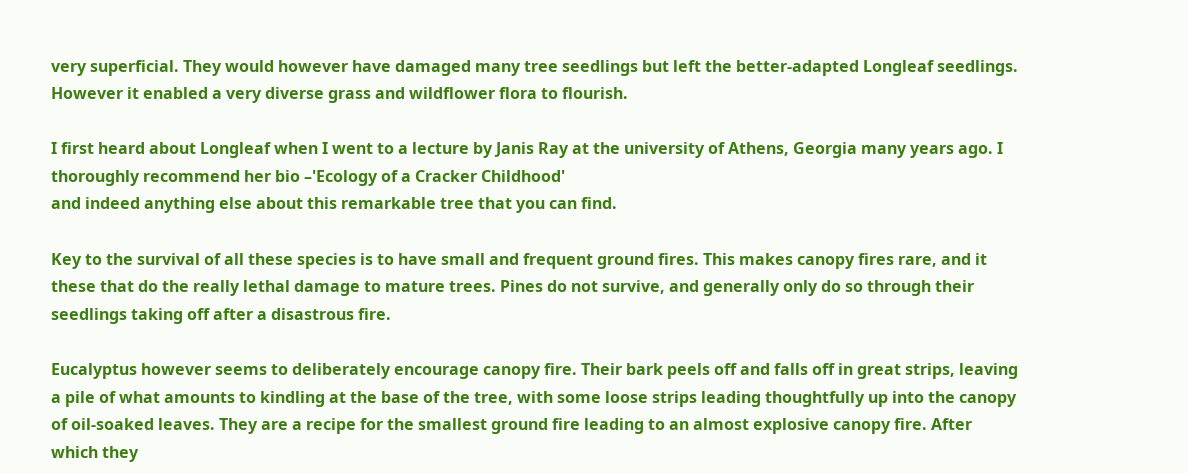very superficial. They would however have damaged many tree seedlings but left the better-adapted Longleaf seedlings. However it enabled a very diverse grass and wildflower flora to flourish.

I first heard about Longleaf when I went to a lecture by Janis Ray at the university of Athens, Georgia many years ago. I thoroughly recommend her bio –'Ecology of a Cracker Childhood'
and indeed anything else about this remarkable tree that you can find.

Key to the survival of all these species is to have small and frequent ground fires. This makes canopy fires rare, and it these that do the really lethal damage to mature trees. Pines do not survive, and generally only do so through their seedlings taking off after a disastrous fire.

Eucalyptus however seems to deliberately encourage canopy fire. Their bark peels off and falls off in great strips, leaving a pile of what amounts to kindling at the base of the tree, with some loose strips leading thoughtfully up into the canopy of oil-soaked leaves. They are a recipe for the smallest ground fire leading to an almost explosive canopy fire. After which they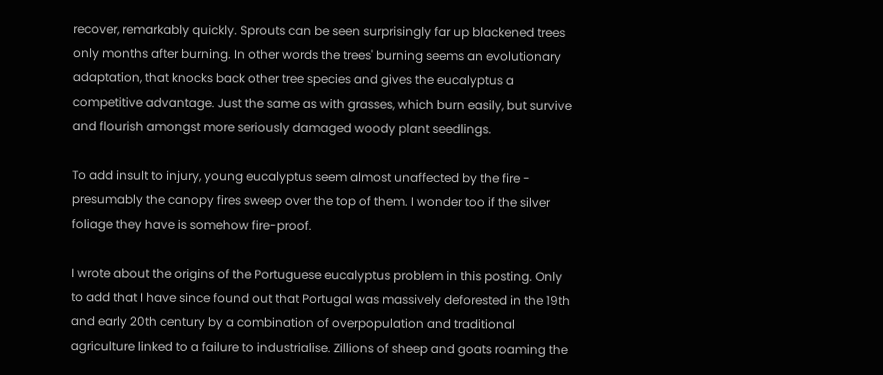recover, remarkably quickly. Sprouts can be seen surprisingly far up blackened trees only months after burning. In other words the trees' burning seems an evolutionary adaptation, that knocks back other tree species and gives the eucalyptus a competitive advantage. Just the same as with grasses, which burn easily, but survive and flourish amongst more seriously damaged woody plant seedlings.

To add insult to injury, young eucalyptus seem almost unaffected by the fire - presumably the canopy fires sweep over the top of them. I wonder too if the silver foliage they have is somehow fire-proof.

I wrote about the origins of the Portuguese eucalyptus problem in this posting. Only to add that I have since found out that Portugal was massively deforested in the 19th and early 20th century by a combination of overpopulation and traditional agriculture linked to a failure to industrialise. Zillions of sheep and goats roaming the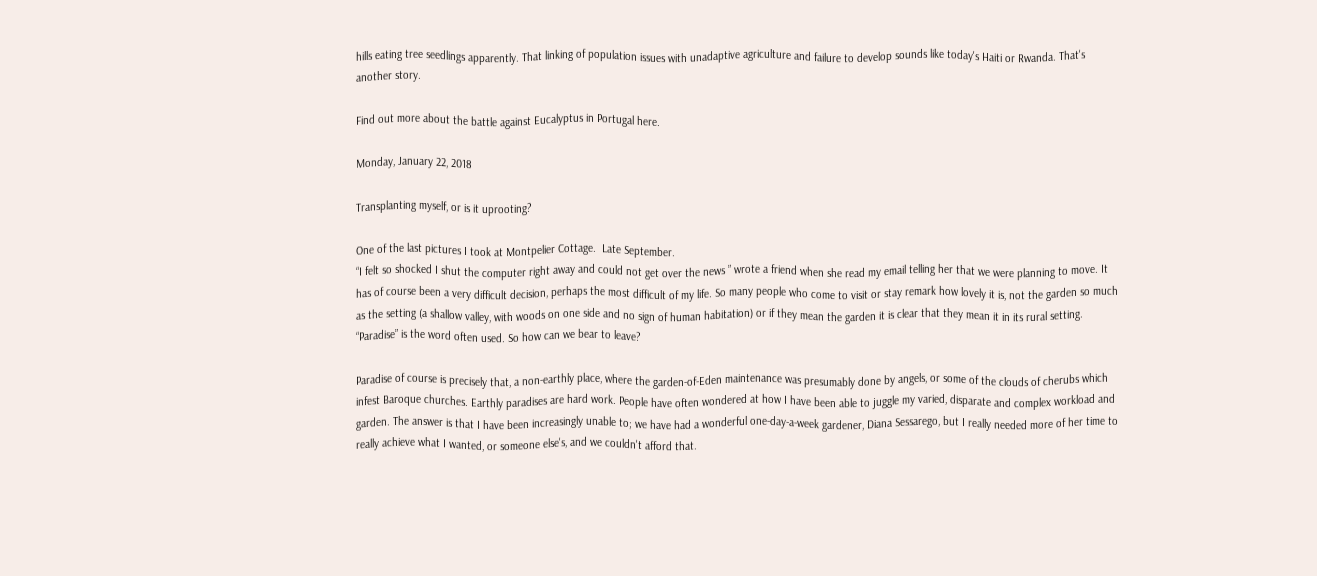hills eating tree seedlings apparently. That linking of population issues with unadaptive agriculture and failure to develop sounds like today's Haiti or Rwanda. That's another story.

Find out more about the battle against Eucalyptus in Portugal here.

Monday, January 22, 2018

Transplanting myself, or is it uprooting?

One of the last pictures I took at Montpelier Cottage.  Late September.
“I felt so shocked I shut the computer right away and could not get over the news ” wrote a friend when she read my email telling her that we were planning to move. It has of course been a very difficult decision, perhaps the most difficult of my life. So many people who come to visit or stay remark how lovely it is, not the garden so much as the setting (a shallow valley, with woods on one side and no sign of human habitation) or if they mean the garden it is clear that they mean it in its rural setting. “Paradise” is the word often used. So how can we bear to leave?

Paradise of course is precisely that, a non-earthly place, where the garden-of-Eden maintenance was presumably done by angels, or some of the clouds of cherubs which infest Baroque churches. Earthly paradises are hard work. People have often wondered at how I have been able to juggle my varied, disparate and complex workload and garden. The answer is that I have been increasingly unable to; we have had a wonderful one-day-a-week gardener, Diana Sessarego, but I really needed more of her time to really achieve what I wanted, or someone else's, and we couldn't afford that.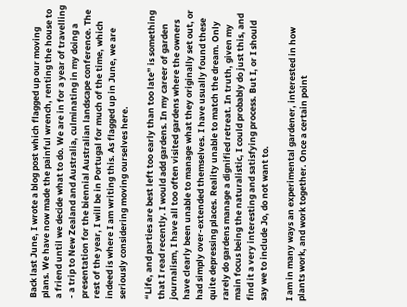Back last June, I wrote a blog post which flagged up our moving plans. We have now made the painful wrench, renting the house to a friend until we decide what to do. We are in for a year of travelling - a trip to New Zealand and Australia, culminating in my doing a presentation for the biennial Australian landscape conference. The rest of the year, I will be in Portugal for much of the time, which indeed is where I am writing this. As flagged up in June, we are seriously considering moving ourselves here.

“Life, and parties are best left too early than too late” is something that I read recently. I would add gardens. In my career of garden journalism, I have all too often visited gardens where the owners have clearly been unable to manage what they originally set out, or had simply over-extended themselves. I have usually found these quite depressing places. Reality unable to match the dream. Only rarely do gardens manage a dignified retreat. In truth, given my main focus being the naturalistic, I could probably do just this, and find it a very interesting and satisfying process. But I, or I should say we to include Jo, do not want to.

I am in many ways an experimental gardener, interested in how plants work, and work together. Once a certain point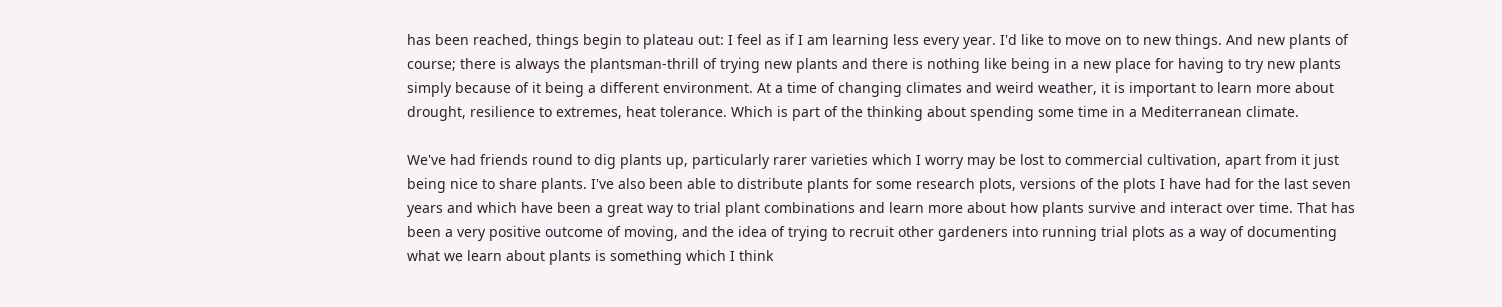has been reached, things begin to plateau out: I feel as if I am learning less every year. I'd like to move on to new things. And new plants of course; there is always the plantsman-thrill of trying new plants and there is nothing like being in a new place for having to try new plants simply because of it being a different environment. At a time of changing climates and weird weather, it is important to learn more about drought, resilience to extremes, heat tolerance. Which is part of the thinking about spending some time in a Mediterranean climate.

We've had friends round to dig plants up, particularly rarer varieties which I worry may be lost to commercial cultivation, apart from it just being nice to share plants. I've also been able to distribute plants for some research plots, versions of the plots I have had for the last seven years and which have been a great way to trial plant combinations and learn more about how plants survive and interact over time. That has been a very positive outcome of moving, and the idea of trying to recruit other gardeners into running trial plots as a way of documenting what we learn about plants is something which I think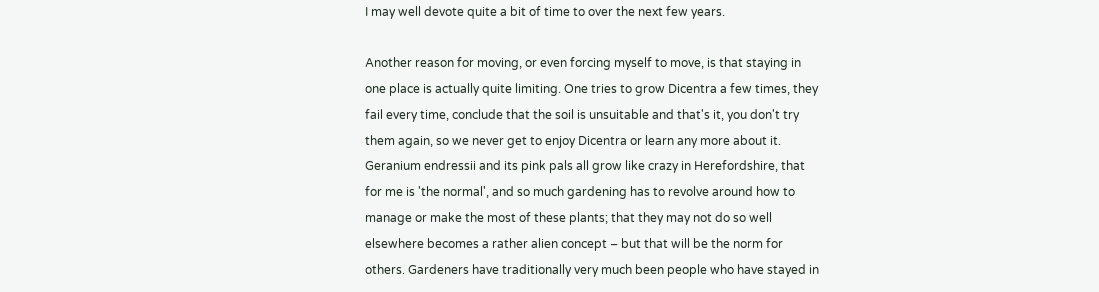I may well devote quite a bit of time to over the next few years.

Another reason for moving, or even forcing myself to move, is that staying in one place is actually quite limiting. One tries to grow Dicentra a few times, they fail every time, conclude that the soil is unsuitable and that's it, you don't try them again, so we never get to enjoy Dicentra or learn any more about it. Geranium endressii and its pink pals all grow like crazy in Herefordshire, that for me is 'the normal', and so much gardening has to revolve around how to manage or make the most of these plants; that they may not do so well elsewhere becomes a rather alien concept – but that will be the norm for others. Gardeners have traditionally very much been people who have stayed in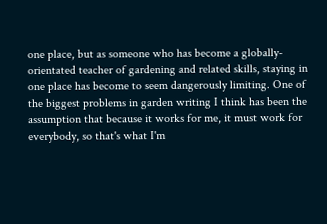one place, but as someone who has become a globally-orientated teacher of gardening and related skills, staying in one place has become to seem dangerously limiting. One of the biggest problems in garden writing I think has been the assumption that because it works for me, it must work for everybody, so that's what I'm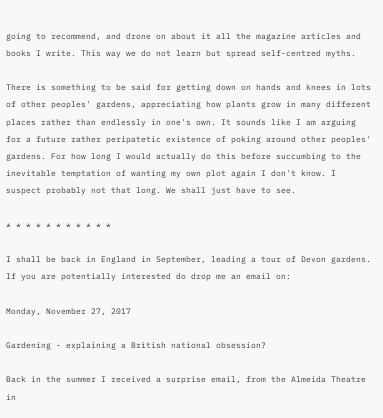going to recommend, and drone on about it all the magazine articles and books I write. This way we do not learn but spread self-centred myths.

There is something to be said for getting down on hands and knees in lots of other peoples' gardens, appreciating how plants grow in many different places rather than endlessly in one's own. It sounds like I am arguing for a future rather peripatetic existence of poking around other peoples' gardens. For how long I would actually do this before succumbing to the inevitable temptation of wanting my own plot again I don't know. I suspect probably not that long. We shall just have to see.

* * * * * * * * * * *

I shall be back in England in September, leading a tour of Devon gardens. If you are potentially interested do drop me an email on:

Monday, November 27, 2017

Gardening - explaining a British national obsession?

Back in the summer I received a surprise email, from the Almeida Theatre in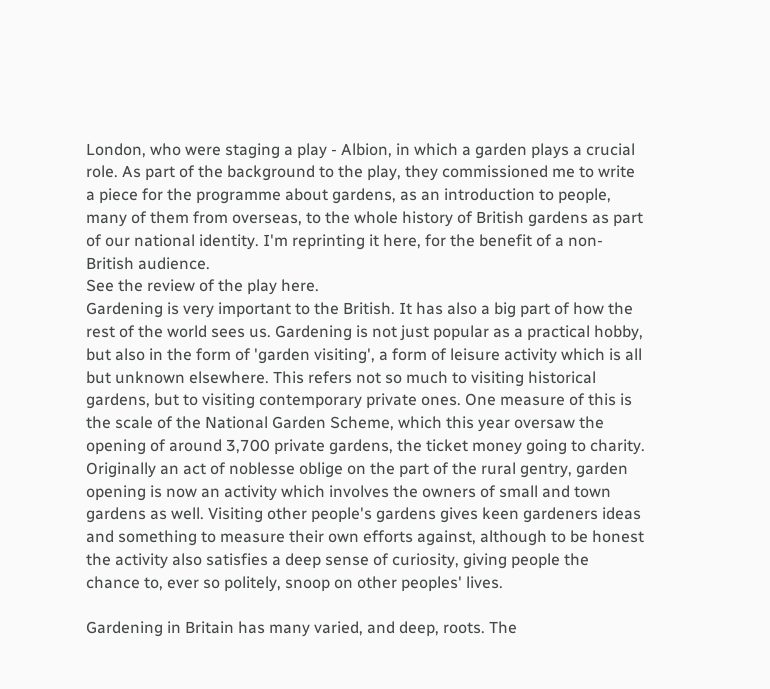London, who were staging a play - Albion, in which a garden plays a crucial role. As part of the background to the play, they commissioned me to write a piece for the programme about gardens, as an introduction to people, many of them from overseas, to the whole history of British gardens as part of our national identity. I'm reprinting it here, for the benefit of a non-British audience.
See the review of the play here.
Gardening is very important to the British. It has also a big part of how the rest of the world sees us. Gardening is not just popular as a practical hobby, but also in the form of 'garden visiting', a form of leisure activity which is all but unknown elsewhere. This refers not so much to visiting historical gardens, but to visiting contemporary private ones. One measure of this is the scale of the National Garden Scheme, which this year oversaw the opening of around 3,700 private gardens, the ticket money going to charity. Originally an act of noblesse oblige on the part of the rural gentry, garden opening is now an activity which involves the owners of small and town gardens as well. Visiting other people's gardens gives keen gardeners ideas and something to measure their own efforts against, although to be honest the activity also satisfies a deep sense of curiosity, giving people the chance to, ever so politely, snoop on other peoples' lives.

Gardening in Britain has many varied, and deep, roots. The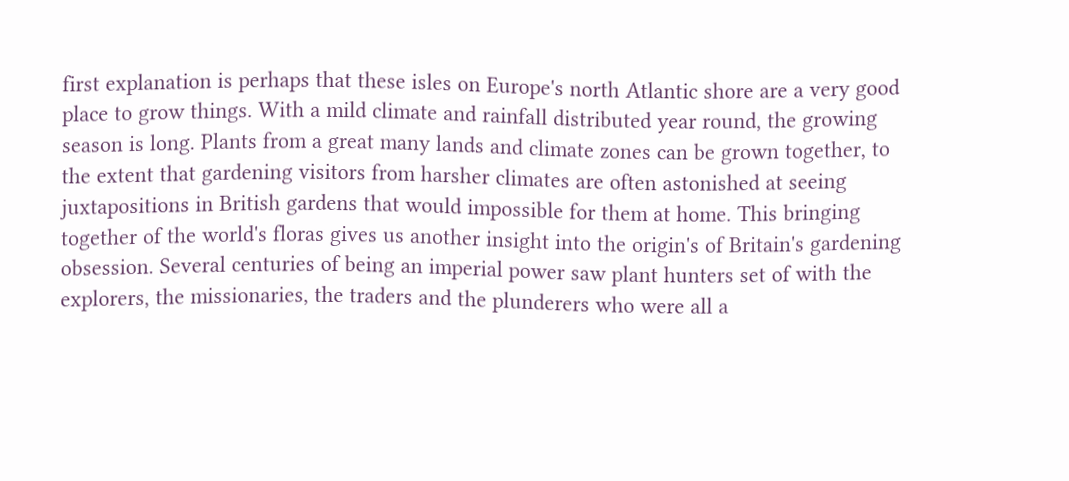first explanation is perhaps that these isles on Europe's north Atlantic shore are a very good place to grow things. With a mild climate and rainfall distributed year round, the growing season is long. Plants from a great many lands and climate zones can be grown together, to the extent that gardening visitors from harsher climates are often astonished at seeing juxtapositions in British gardens that would impossible for them at home. This bringing together of the world's floras gives us another insight into the origin's of Britain's gardening obsession. Several centuries of being an imperial power saw plant hunters set of with the explorers, the missionaries, the traders and the plunderers who were all a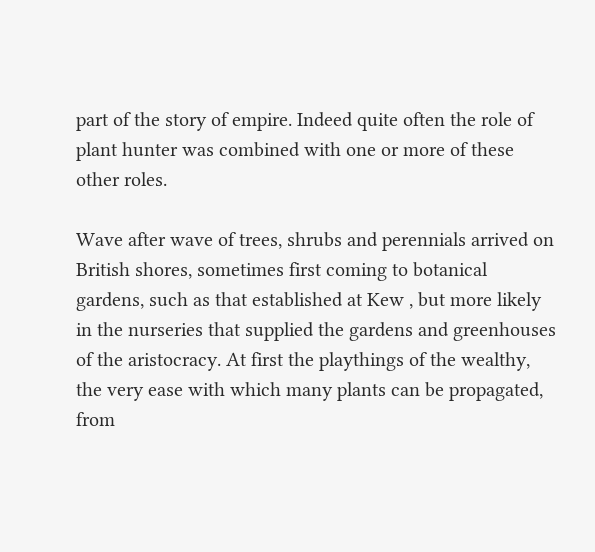part of the story of empire. Indeed quite often the role of plant hunter was combined with one or more of these other roles.

Wave after wave of trees, shrubs and perennials arrived on British shores, sometimes first coming to botanical gardens, such as that established at Kew , but more likely in the nurseries that supplied the gardens and greenhouses of the aristocracy. At first the playthings of the wealthy, the very ease with which many plants can be propagated, from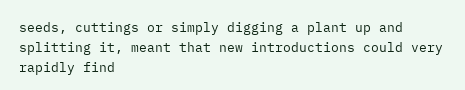seeds, cuttings or simply digging a plant up and splitting it, meant that new introductions could very rapidly find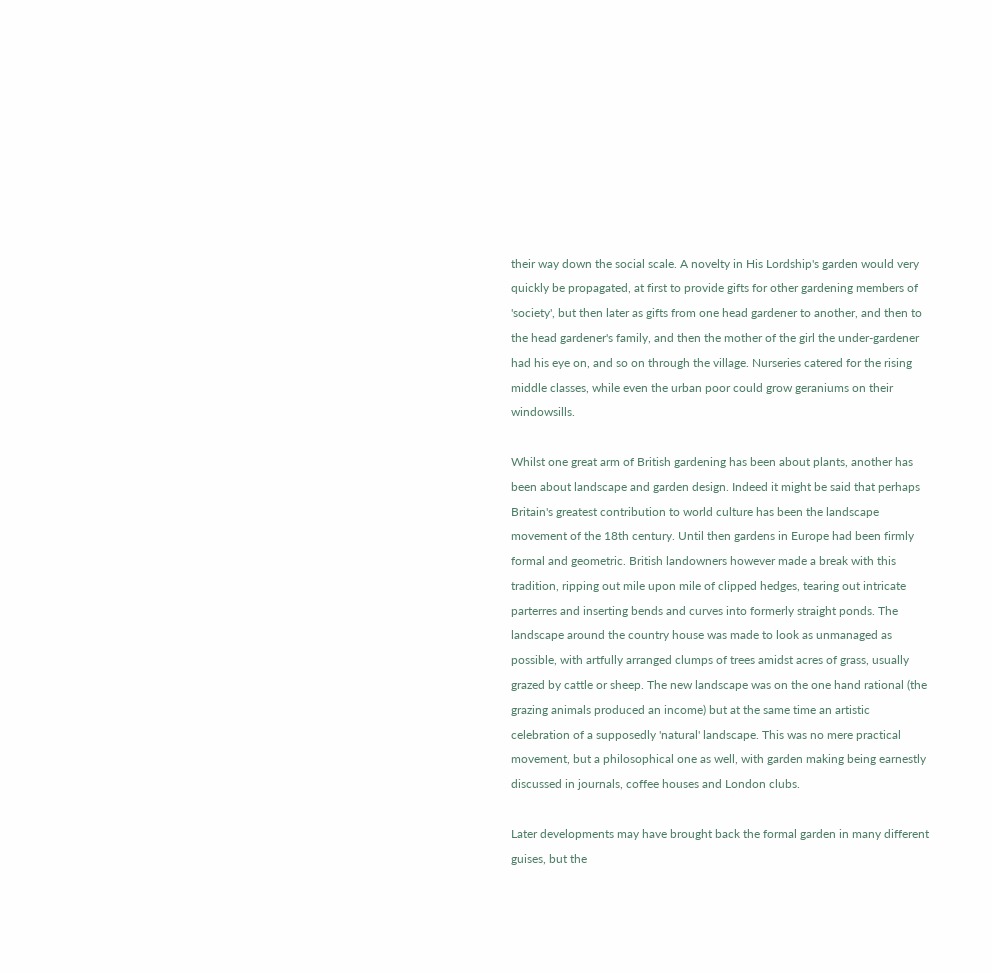their way down the social scale. A novelty in His Lordship's garden would very quickly be propagated, at first to provide gifts for other gardening members of 'society', but then later as gifts from one head gardener to another, and then to the head gardener's family, and then the mother of the girl the under-gardener had his eye on, and so on through the village. Nurseries catered for the rising middle classes, while even the urban poor could grow geraniums on their windowsills.

Whilst one great arm of British gardening has been about plants, another has been about landscape and garden design. Indeed it might be said that perhaps Britain's greatest contribution to world culture has been the landscape movement of the 18th century. Until then gardens in Europe had been firmly formal and geometric. British landowners however made a break with this tradition, ripping out mile upon mile of clipped hedges, tearing out intricate parterres and inserting bends and curves into formerly straight ponds. The landscape around the country house was made to look as unmanaged as possible, with artfully arranged clumps of trees amidst acres of grass, usually grazed by cattle or sheep. The new landscape was on the one hand rational (the grazing animals produced an income) but at the same time an artistic celebration of a supposedly 'natural' landscape. This was no mere practical movement, but a philosophical one as well, with garden making being earnestly discussed in journals, coffee houses and London clubs.

Later developments may have brought back the formal garden in many different guises, but the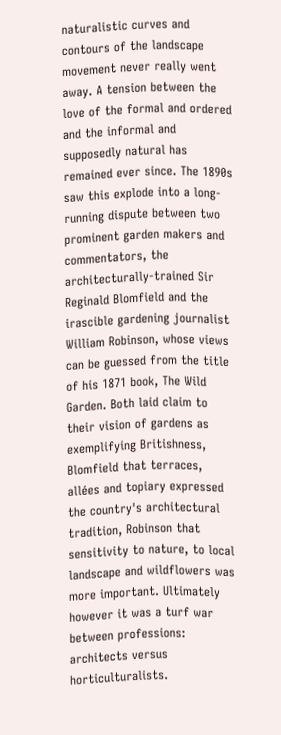naturalistic curves and contours of the landscape movement never really went away. A tension between the love of the formal and ordered and the informal and supposedly natural has remained ever since. The 1890s saw this explode into a long-running dispute between two prominent garden makers and commentators, the architecturally-trained Sir Reginald Blomfield and the irascible gardening journalist William Robinson, whose views can be guessed from the title of his 1871 book, The Wild Garden. Both laid claim to their vision of gardens as exemplifying Britishness, Blomfield that terraces, allées and topiary expressed the country's architectural tradition, Robinson that sensitivity to nature, to local landscape and wildflowers was more important. Ultimately however it was a turf war between professions: architects versus horticulturalists.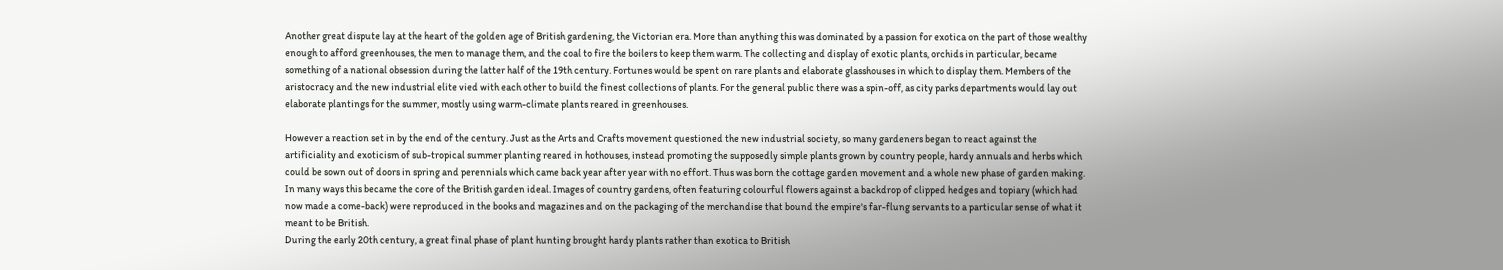Another great dispute lay at the heart of the golden age of British gardening, the Victorian era. More than anything this was dominated by a passion for exotica on the part of those wealthy enough to afford greenhouses, the men to manage them, and the coal to fire the boilers to keep them warm. The collecting and display of exotic plants, orchids in particular, became something of a national obsession during the latter half of the 19th century. Fortunes would be spent on rare plants and elaborate glasshouses in which to display them. Members of the aristocracy and the new industrial elite vied with each other to build the finest collections of plants. For the general public there was a spin-off, as city parks departments would lay out elaborate plantings for the summer, mostly using warm-climate plants reared in greenhouses.

However a reaction set in by the end of the century. Just as the Arts and Crafts movement questioned the new industrial society, so many gardeners began to react against the artificiality and exoticism of sub-tropical summer planting reared in hothouses, instead promoting the supposedly simple plants grown by country people, hardy annuals and herbs which could be sown out of doors in spring and perennials which came back year after year with no effort. Thus was born the cottage garden movement and a whole new phase of garden making. In many ways this became the core of the British garden ideal. Images of country gardens, often featuring colourful flowers against a backdrop of clipped hedges and topiary (which had now made a come-back) were reproduced in the books and magazines and on the packaging of the merchandise that bound the empire's far-flung servants to a particular sense of what it meant to be British.
During the early 20th century, a great final phase of plant hunting brought hardy plants rather than exotica to British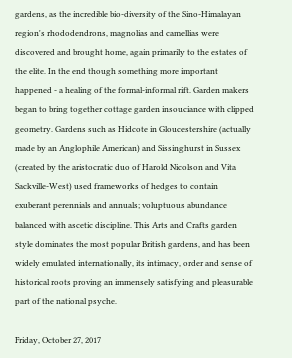gardens, as the incredible bio-diversity of the Sino-Himalayan region's rhododendrons, magnolias and camellias were discovered and brought home, again primarily to the estates of the elite. In the end though something more important happened - a healing of the formal-informal rift. Garden makers began to bring together cottage garden insouciance with clipped geometry. Gardens such as Hidcote in Gloucestershire (actually made by an Anglophile American) and Sissinghurst in Sussex (created by the aristocratic duo of Harold Nicolson and Vita Sackville-West) used frameworks of hedges to contain exuberant perennials and annuals; voluptuous abundance balanced with ascetic discipline. This Arts and Crafts garden style dominates the most popular British gardens, and has been widely emulated internationally, its intimacy, order and sense of historical roots proving an immensely satisfying and pleasurable part of the national psyche.

Friday, October 27, 2017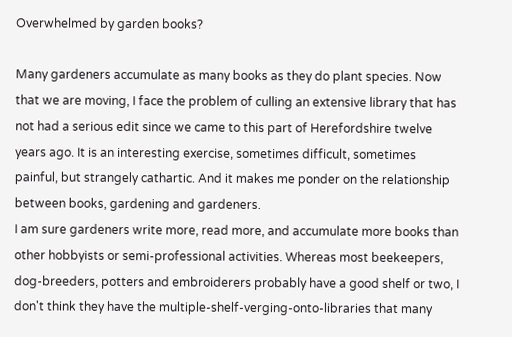Overwhelmed by garden books?

Many gardeners accumulate as many books as they do plant species. Now that we are moving, I face the problem of culling an extensive library that has not had a serious edit since we came to this part of Herefordshire twelve years ago. It is an interesting exercise, sometimes difficult, sometimes painful, but strangely cathartic. And it makes me ponder on the relationship between books, gardening and gardeners.
I am sure gardeners write more, read more, and accumulate more books than other hobbyists or semi-professional activities. Whereas most beekeepers, dog-breeders, potters and embroiderers probably have a good shelf or two, I don't think they have the multiple-shelf-verging-onto-libraries that many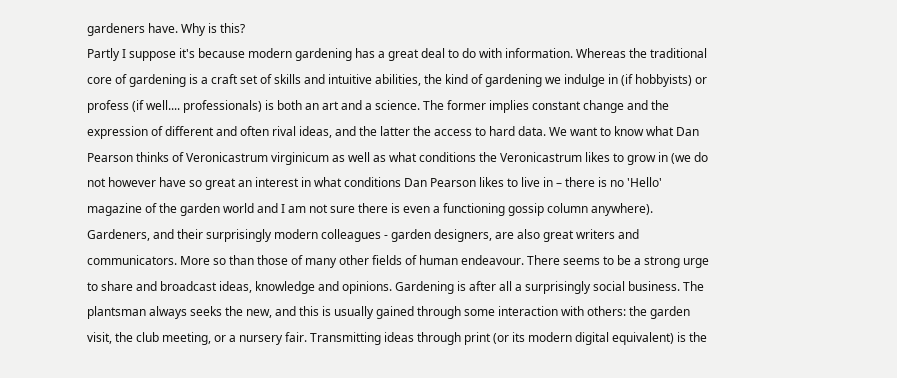gardeners have. Why is this?
Partly I suppose it's because modern gardening has a great deal to do with information. Whereas the traditional core of gardening is a craft set of skills and intuitive abilities, the kind of gardening we indulge in (if hobbyists) or profess (if well.... professionals) is both an art and a science. The former implies constant change and the expression of different and often rival ideas, and the latter the access to hard data. We want to know what Dan Pearson thinks of Veronicastrum virginicum as well as what conditions the Veronicastrum likes to grow in (we do not however have so great an interest in what conditions Dan Pearson likes to live in – there is no 'Hello' magazine of the garden world and I am not sure there is even a functioning gossip column anywhere).
Gardeners, and their surprisingly modern colleagues - garden designers, are also great writers and communicators. More so than those of many other fields of human endeavour. There seems to be a strong urge to share and broadcast ideas, knowledge and opinions. Gardening is after all a surprisingly social business. The plantsman always seeks the new, and this is usually gained through some interaction with others: the garden visit, the club meeting, or a nursery fair. Transmitting ideas through print (or its modern digital equivalent) is the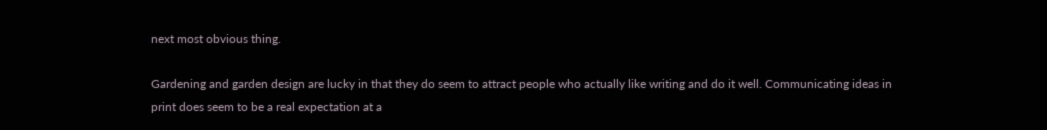next most obvious thing.

Gardening and garden design are lucky in that they do seem to attract people who actually like writing and do it well. Communicating ideas in print does seem to be a real expectation at a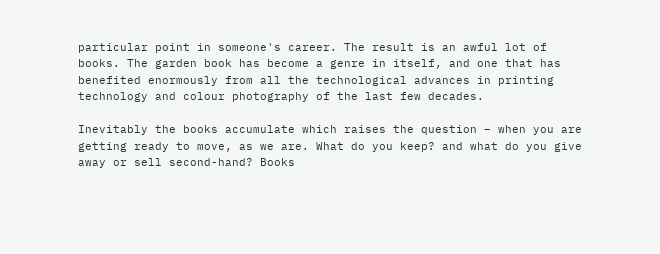particular point in someone's career. The result is an awful lot of books. The garden book has become a genre in itself, and one that has benefited enormously from all the technological advances in printing technology and colour photography of the last few decades.

Inevitably the books accumulate which raises the question – when you are getting ready to move, as we are. What do you keep? and what do you give away or sell second-hand? Books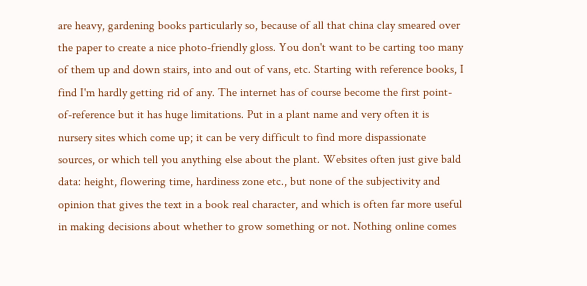are heavy, gardening books particularly so, because of all that china clay smeared over the paper to create a nice photo-friendly gloss. You don't want to be carting too many of them up and down stairs, into and out of vans, etc. Starting with reference books, I find I'm hardly getting rid of any. The internet has of course become the first point-of-reference but it has huge limitations. Put in a plant name and very often it is nursery sites which come up; it can be very difficult to find more dispassionate sources, or which tell you anything else about the plant. Websites often just give bald data: height, flowering time, hardiness zone etc., but none of the subjectivity and opinion that gives the text in a book real character, and which is often far more useful in making decisions about whether to grow something or not. Nothing online comes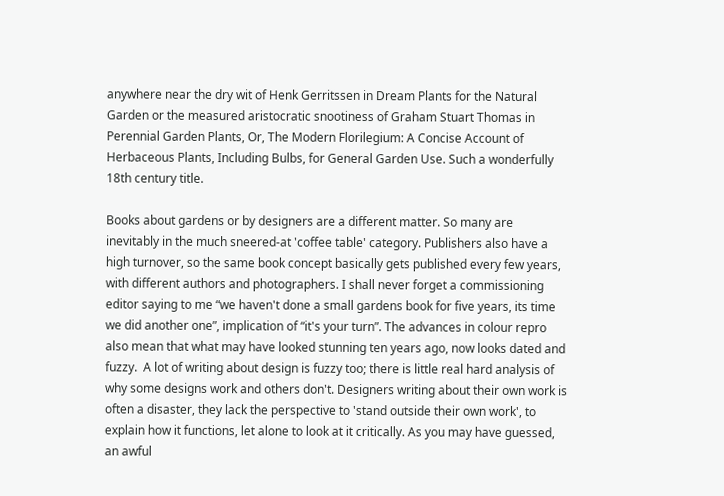anywhere near the dry wit of Henk Gerritssen in Dream Plants for the Natural Garden or the measured aristocratic snootiness of Graham Stuart Thomas in Perennial Garden Plants, Or, The Modern Florilegium: A Concise Account of Herbaceous Plants, Including Bulbs, for General Garden Use. Such a wonderfully 18th century title.

Books about gardens or by designers are a different matter. So many are inevitably in the much sneered-at 'coffee table' category. Publishers also have a high turnover, so the same book concept basically gets published every few years, with different authors and photographers. I shall never forget a commissioning editor saying to me “we haven't done a small gardens book for five years, its time we did another one”, implication of “it's your turn”. The advances in colour repro also mean that what may have looked stunning ten years ago, now looks dated and fuzzy.  A lot of writing about design is fuzzy too; there is little real hard analysis of why some designs work and others don't. Designers writing about their own work is often a disaster, they lack the perspective to 'stand outside their own work', to explain how it functions, let alone to look at it critically. As you may have guessed, an awful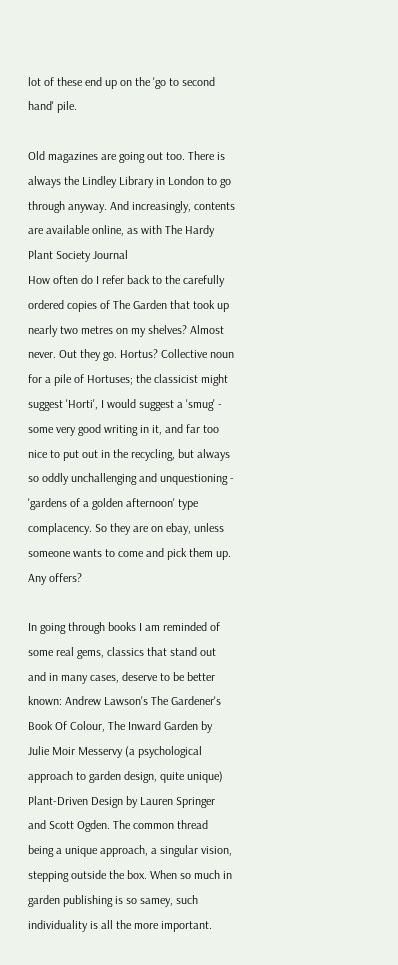lot of these end up on the 'go to second hand' pile.

Old magazines are going out too. There is always the Lindley Library in London to go through anyway. And increasingly, contents are available online, as with The Hardy Plant Society Journal
How often do I refer back to the carefully ordered copies of The Garden that took up nearly two metres on my shelves? Almost never. Out they go. Hortus? Collective noun for a pile of Hortuses; the classicist might suggest 'Horti', I would suggest a 'smug' - some very good writing in it, and far too nice to put out in the recycling, but always so oddly unchallenging and unquestioning - 'gardens of a golden afternoon' type complacency. So they are on ebay, unless someone wants to come and pick them up. Any offers?

In going through books I am reminded of some real gems, classics that stand out and in many cases, deserve to be better known: Andrew Lawson's The Gardener's Book Of Colour, The Inward Garden by Julie Moir Messervy (a psychological approach to garden design, quite unique) Plant-Driven Design by Lauren Springer and Scott Ogden. The common thread being a unique approach, a singular vision, stepping outside the box. When so much in garden publishing is so samey, such individuality is all the more important.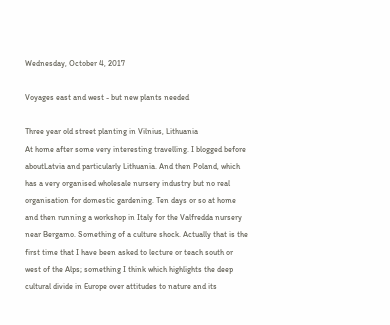Wednesday, October 4, 2017

Voyages east and west - but new plants needed

Three year old street planting in Vilnius, Lithuania
At home after some very interesting travelling. I blogged before aboutLatvia and particularly Lithuania. And then Poland, which has a very organised wholesale nursery industry but no real organisation for domestic gardening. Ten days or so at home and then running a workshop in Italy for the Valfredda nursery near Bergamo. Something of a culture shock. Actually that is the first time that I have been asked to lecture or teach south or west of the Alps; something I think which highlights the deep cultural divide in Europe over attitudes to nature and its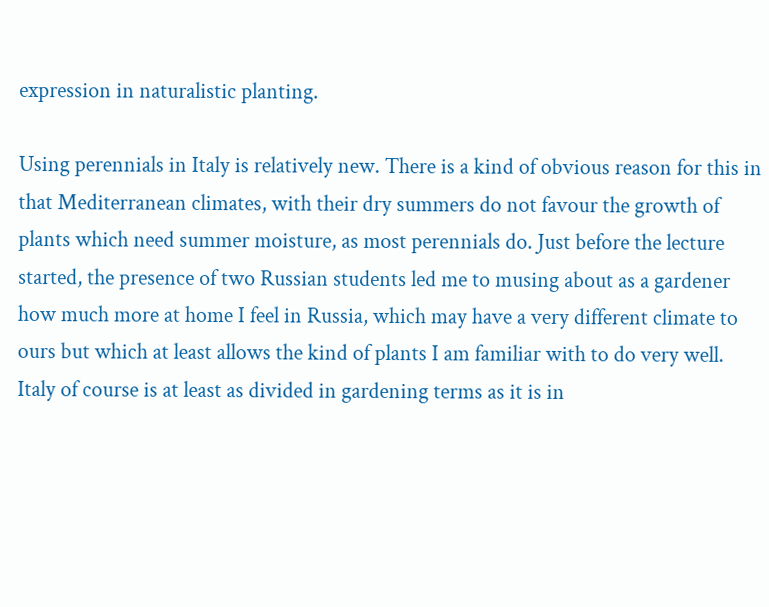expression in naturalistic planting.

Using perennials in Italy is relatively new. There is a kind of obvious reason for this in that Mediterranean climates, with their dry summers do not favour the growth of plants which need summer moisture, as most perennials do. Just before the lecture started, the presence of two Russian students led me to musing about as a gardener how much more at home I feel in Russia, which may have a very different climate to ours but which at least allows the kind of plants I am familiar with to do very well. Italy of course is at least as divided in gardening terms as it is in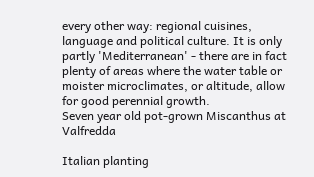every other way: regional cuisines, language and political culture. It is only partly 'Mediterranean' - there are in fact plenty of areas where the water table or moister microclimates, or altitude, allow for good perennial growth.
Seven year old pot-grown Miscanthus at Valfredda

Italian planting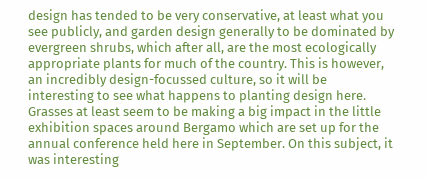design has tended to be very conservative, at least what you see publicly, and garden design generally to be dominated by evergreen shrubs, which after all, are the most ecologically appropriate plants for much of the country. This is however, an incredibly design-focussed culture, so it will be interesting to see what happens to planting design here. Grasses at least seem to be making a big impact in the little exhibition spaces around Bergamo which are set up for the annual conference held here in September. On this subject, it was interesting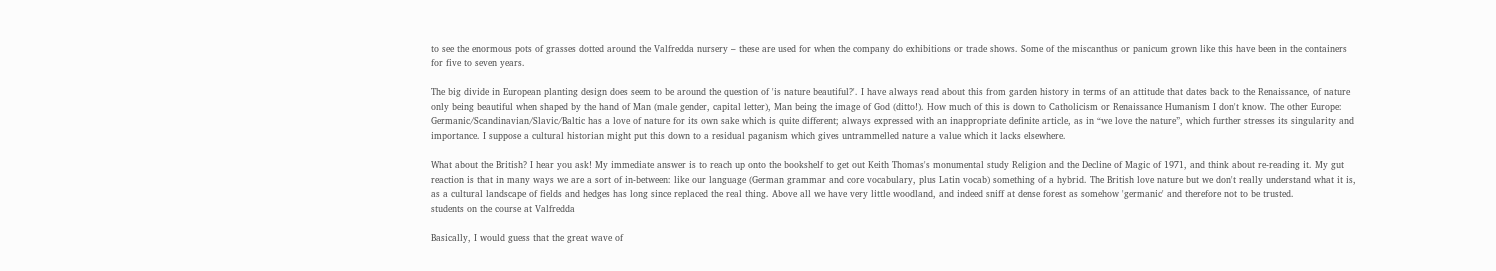to see the enormous pots of grasses dotted around the Valfredda nursery – these are used for when the company do exhibitions or trade shows. Some of the miscanthus or panicum grown like this have been in the containers for five to seven years.

The big divide in European planting design does seem to be around the question of 'is nature beautiful?'. I have always read about this from garden history in terms of an attitude that dates back to the Renaissance, of nature only being beautiful when shaped by the hand of Man (male gender, capital letter), Man being the image of God (ditto!). How much of this is down to Catholicism or Renaissance Humanism I don't know. The other Europe: Germanic/Scandinavian/Slavic/Baltic has a love of nature for its own sake which is quite different; always expressed with an inappropriate definite article, as in “we love the nature”, which further stresses its singularity and importance. I suppose a cultural historian might put this down to a residual paganism which gives untrammelled nature a value which it lacks elsewhere.

What about the British? I hear you ask! My immediate answer is to reach up onto the bookshelf to get out Keith Thomas's monumental study Religion and the Decline of Magic of 1971, and think about re-reading it. My gut reaction is that in many ways we are a sort of in-between: like our language (German grammar and core vocabulary, plus Latin vocab) something of a hybrid. The British love nature but we don't really understand what it is, as a cultural landscape of fields and hedges has long since replaced the real thing. Above all we have very little woodland, and indeed sniff at dense forest as somehow 'germanic' and therefore not to be trusted.
students on the course at Valfredda

Basically, I would guess that the great wave of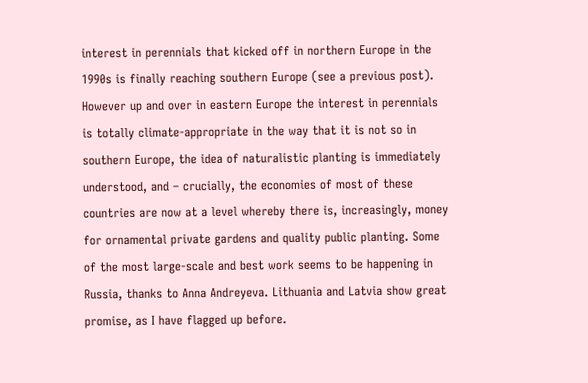interest in perennials that kicked off in northern Europe in the 1990s is finally reaching southern Europe (see a previous post). However up and over in eastern Europe the interest in perennials is totally climate-appropriate in the way that it is not so in southern Europe, the idea of naturalistic planting is immediately understood, and – crucially, the economies of most of these countries are now at a level whereby there is, increasingly, money for ornamental private gardens and quality public planting. Some of the most large-scale and best work seems to be happening in Russia, thanks to Anna Andreyeva. Lithuania and Latvia show great promise, as I have flagged up before.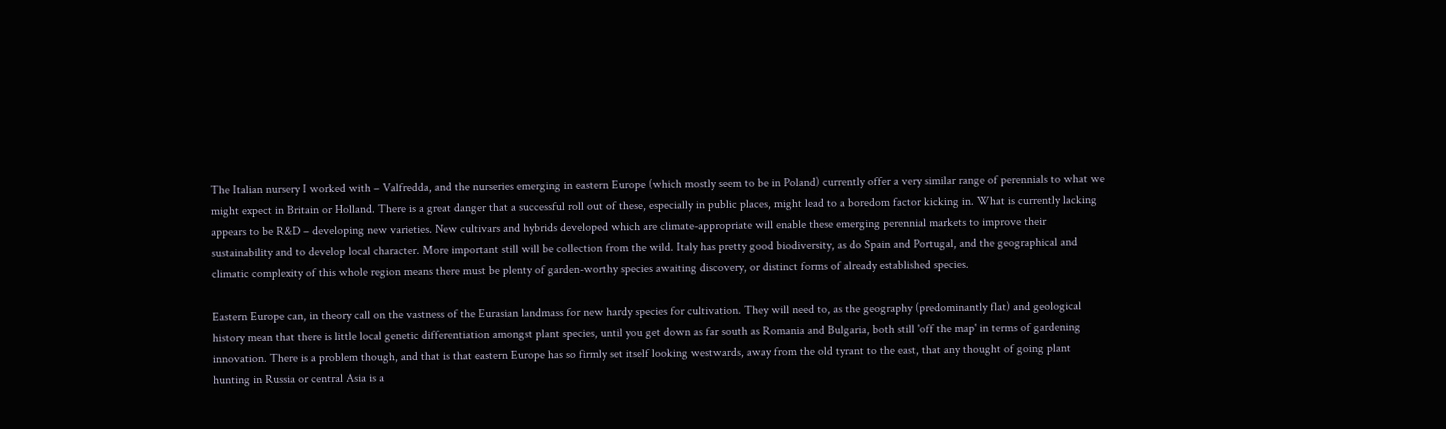The Italian nursery I worked with – Valfredda, and the nurseries emerging in eastern Europe (which mostly seem to be in Poland) currently offer a very similar range of perennials to what we might expect in Britain or Holland. There is a great danger that a successful roll out of these, especially in public places, might lead to a boredom factor kicking in. What is currently lacking appears to be R&D – developing new varieties. New cultivars and hybrids developed which are climate-appropriate will enable these emerging perennial markets to improve their sustainability and to develop local character. More important still will be collection from the wild. Italy has pretty good biodiversity, as do Spain and Portugal, and the geographical and climatic complexity of this whole region means there must be plenty of garden-worthy species awaiting discovery, or distinct forms of already established species.

Eastern Europe can, in theory call on the vastness of the Eurasian landmass for new hardy species for cultivation. They will need to, as the geography (predominantly flat) and geological history mean that there is little local genetic differentiation amongst plant species, until you get down as far south as Romania and Bulgaria, both still 'off the map' in terms of gardening innovation. There is a problem though, and that is that eastern Europe has so firmly set itself looking westwards, away from the old tyrant to the east, that any thought of going plant hunting in Russia or central Asia is a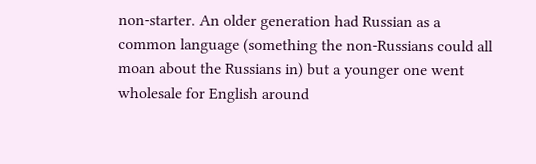non-starter. An older generation had Russian as a common language (something the non-Russians could all moan about the Russians in) but a younger one went wholesale for English around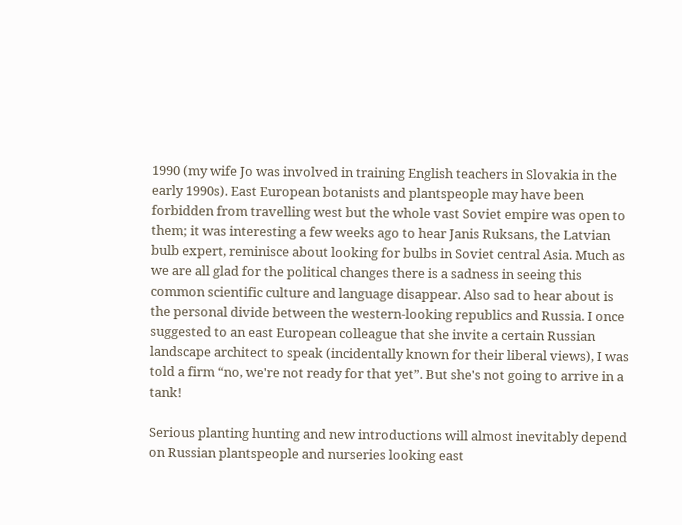1990 (my wife Jo was involved in training English teachers in Slovakia in the early 1990s). East European botanists and plantspeople may have been forbidden from travelling west but the whole vast Soviet empire was open to them; it was interesting a few weeks ago to hear Janis Ruksans, the Latvian bulb expert, reminisce about looking for bulbs in Soviet central Asia. Much as we are all glad for the political changes there is a sadness in seeing this common scientific culture and language disappear. Also sad to hear about is the personal divide between the western-looking republics and Russia. I once suggested to an east European colleague that she invite a certain Russian landscape architect to speak (incidentally known for their liberal views), I was told a firm “no, we're not ready for that yet”. But she's not going to arrive in a tank!

Serious planting hunting and new introductions will almost inevitably depend on Russian plantspeople and nurseries looking east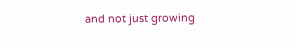and not just growing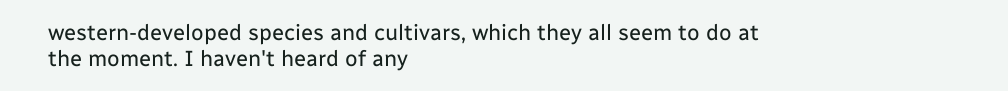western-developed species and cultivars, which they all seem to do at the moment. I haven't heard of any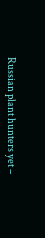Russian plant hunters yet –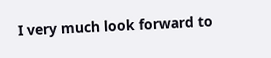I very much look forward to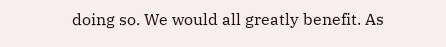doing so. We would all greatly benefit. As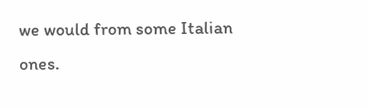we would from some Italian ones.